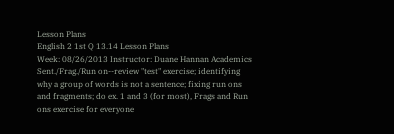Lesson Plans
English 2 1st Q 13.14 Lesson Plans
Week: 08/26/2013 Instructor: Duane Hannan Academics
Sent./Frag./Run on--review "test" exercise; identifying why a group of words is not a sentence; fixing run ons and fragments; do ex. 1 and 3 (for most), Frags and Run ons exercise for everyone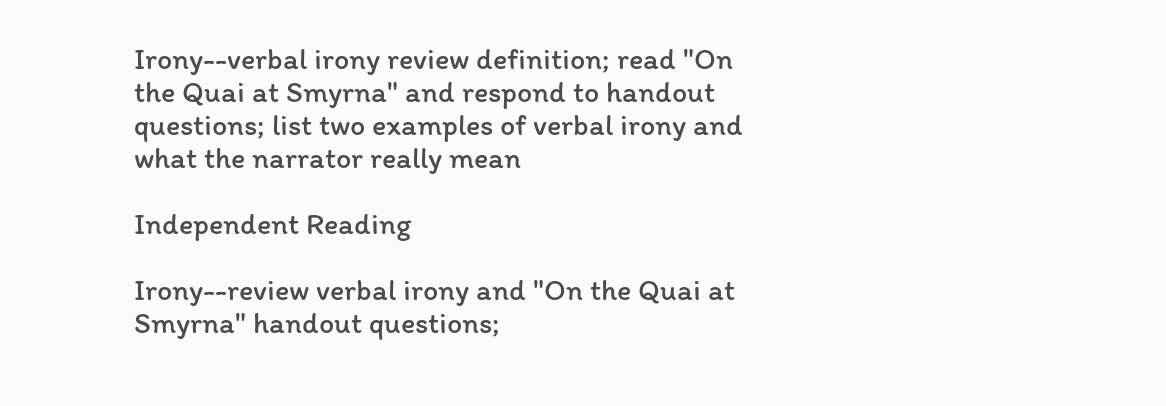Irony--verbal irony review definition; read "On the Quai at Smyrna" and respond to handout questions; list two examples of verbal irony and what the narrator really mean

Independent Reading

Irony--review verbal irony and "On the Quai at Smyrna" handout questions;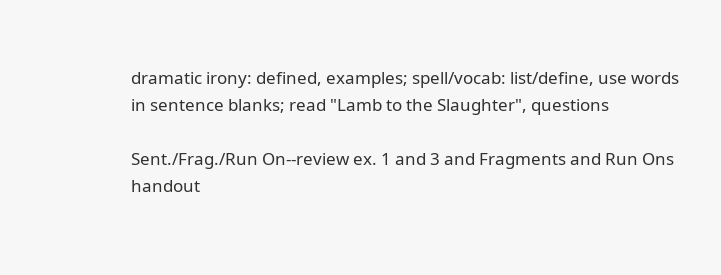dramatic irony: defined, examples; spell/vocab: list/define, use words in sentence blanks; read "Lamb to the Slaughter", questions

Sent./Frag./Run On--review ex. 1 and 3 and Fragments and Run Ons handout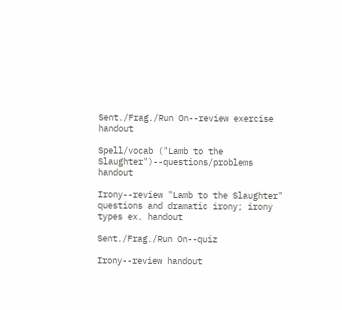Sent./Frag./Run On--review exercise handout

Spell/vocab ("Lamb to the Slaughter")--questions/problems handout

Irony--review "Lamb to the Slaughter" questions and dramatic irony; irony types ex. handout

Sent./Frag./Run On--quiz

Irony--review handout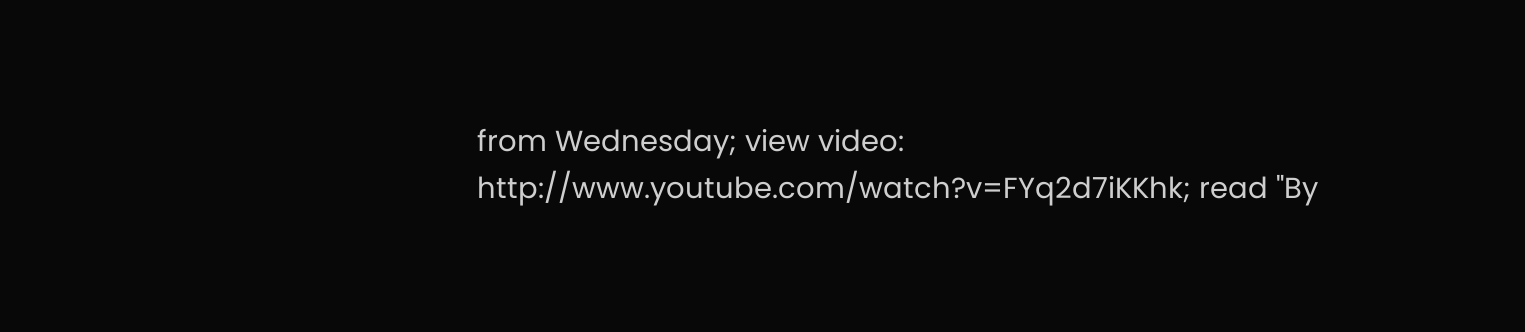from Wednesday; view video: http://www.youtube.com/watch?v=FYq2d7iKKhk; read "By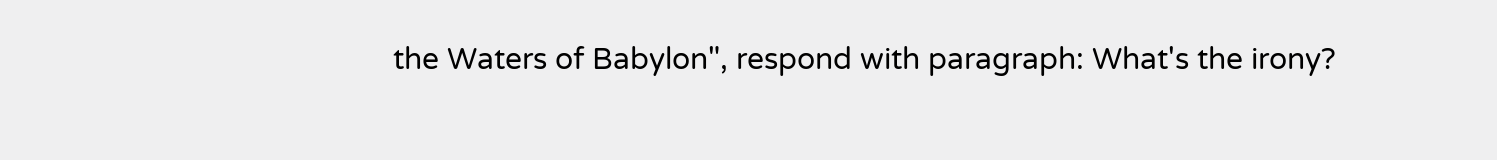the Waters of Babylon", respond with paragraph: What's the irony?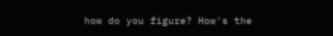how do you figure? How's the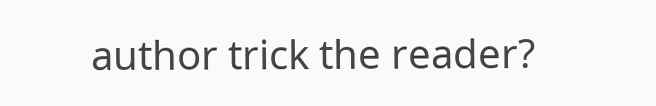author trick the reader?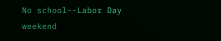No school--Labor Day weekend